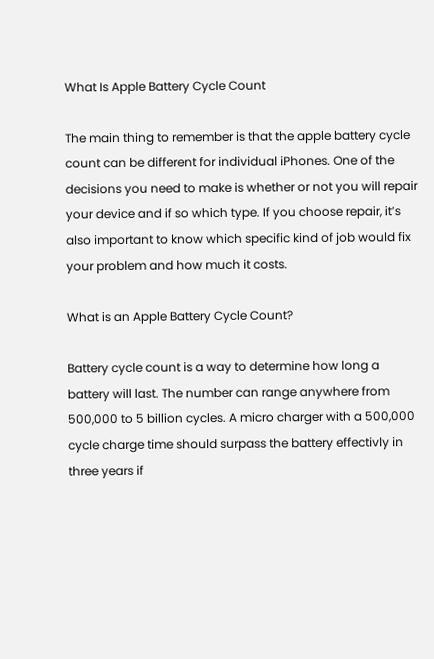What Is Apple Battery Cycle Count

The main thing to remember is that the apple battery cycle count can be different for individual iPhones. One of the decisions you need to make is whether or not you will repair your device and if so which type. If you choose repair, it’s also important to know which specific kind of job would fix your problem and how much it costs.

What is an Apple Battery Cycle Count?

Battery cycle count is a way to determine how long a battery will last. The number can range anywhere from 500,000 to 5 billion cycles. A micro charger with a 500,000 cycle charge time should surpass the battery effectivly in three years if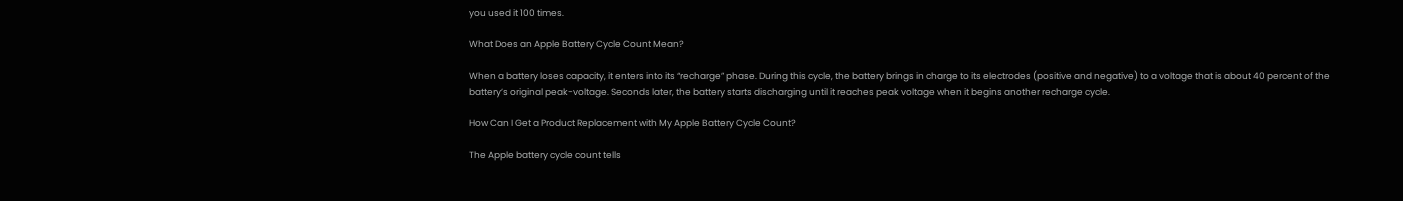you used it 100 times.

What Does an Apple Battery Cycle Count Mean?

When a battery loses capacity, it enters into its “recharge” phase. During this cycle, the battery brings in charge to its electrodes (positive and negative) to a voltage that is about 40 percent of the battery’s original peak-voltage. Seconds later, the battery starts discharging until it reaches peak voltage when it begins another recharge cycle.

How Can I Get a Product Replacement with My Apple Battery Cycle Count?

The Apple battery cycle count tells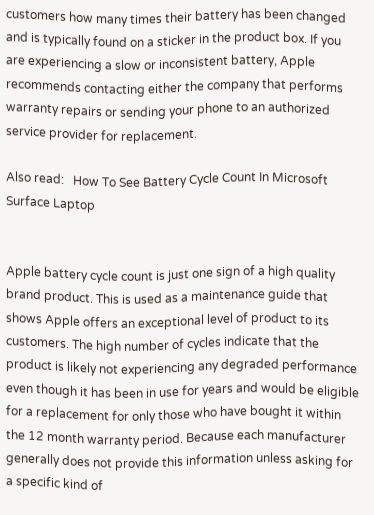customers how many times their battery has been changed and is typically found on a sticker in the product box. If you are experiencing a slow or inconsistent battery, Apple recommends contacting either the company that performs warranty repairs or sending your phone to an authorized service provider for replacement.

Also read:   How To See Battery Cycle Count In Microsoft Surface Laptop


Apple battery cycle count is just one sign of a high quality brand product. This is used as a maintenance guide that shows Apple offers an exceptional level of product to its customers. The high number of cycles indicate that the product is likely not experiencing any degraded performance even though it has been in use for years and would be eligible for a replacement for only those who have bought it within the 12 month warranty period. Because each manufacturer generally does not provide this information unless asking for a specific kind of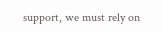support, we must rely on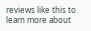reviews like this to learn more about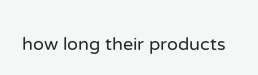how long their products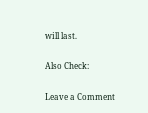will last.

Also Check:

Leave a Comment